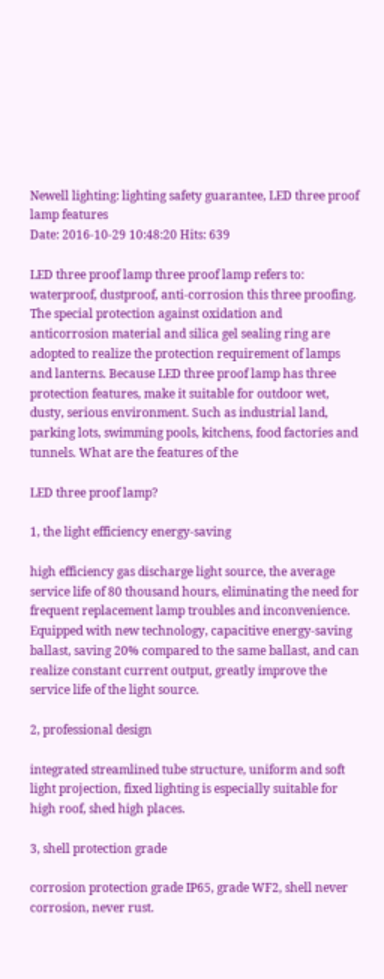Newell lighting: lighting safety guarantee, LED three proof lamp features
Date: 2016-10-29 10:48:20 Hits: 639

LED three proof lamp three proof lamp refers to: waterproof, dustproof, anti-corrosion this three proofing. The special protection against oxidation and anticorrosion material and silica gel sealing ring are adopted to realize the protection requirement of lamps and lanterns. Because LED three proof lamp has three protection features, make it suitable for outdoor wet, dusty, serious environment. Such as industrial land, parking lots, swimming pools, kitchens, food factories and tunnels. What are the features of the

LED three proof lamp?

1, the light efficiency energy-saving

high efficiency gas discharge light source, the average service life of 80 thousand hours, eliminating the need for frequent replacement lamp troubles and inconvenience. Equipped with new technology, capacitive energy-saving ballast, saving 20% compared to the same ballast, and can realize constant current output, greatly improve the service life of the light source.

2, professional design

integrated streamlined tube structure, uniform and soft light projection, fixed lighting is especially suitable for high roof, shed high places.

3, shell protection grade

corrosion protection grade IP65, grade WF2, shell never corrosion, never rust.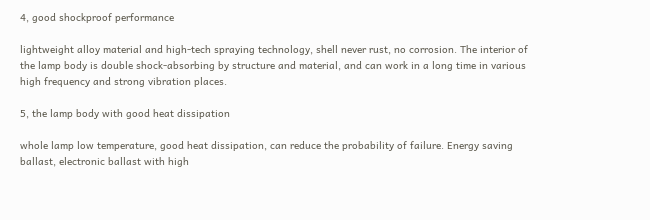4, good shockproof performance

lightweight alloy material and high-tech spraying technology, shell never rust, no corrosion. The interior of the lamp body is double shock-absorbing by structure and material, and can work in a long time in various high frequency and strong vibration places.

5, the lamp body with good heat dissipation

whole lamp low temperature, good heat dissipation, can reduce the probability of failure. Energy saving ballast, electronic ballast with high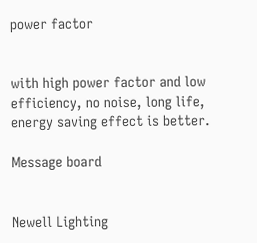power factor


with high power factor and low efficiency, no noise, long life, energy saving effect is better.

Message board


Newell Lighting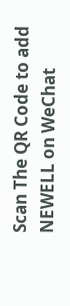Scan The QR Code to add NEWELL on WeChat